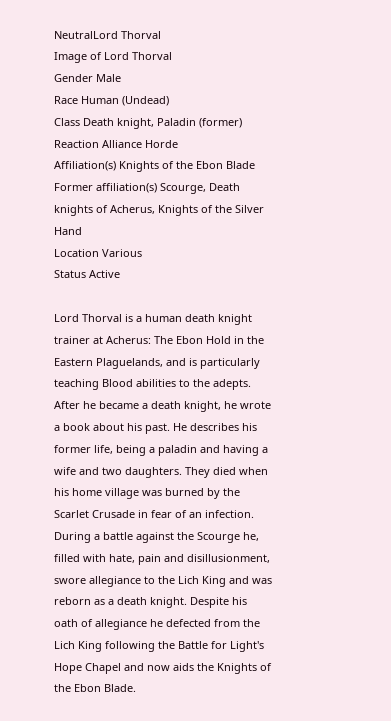NeutralLord Thorval
Image of Lord Thorval
Gender Male
Race Human (Undead)
Class Death knight, Paladin (former)
Reaction Alliance Horde
Affiliation(s) Knights of the Ebon Blade
Former affiliation(s) Scourge, Death knights of Acherus, Knights of the Silver Hand
Location Various
Status Active

Lord Thorval is a human death knight trainer at Acherus: The Ebon Hold in the Eastern Plaguelands, and is particularly teaching Blood abilities to the adepts. After he became a death knight, he wrote a book about his past. He describes his former life, being a paladin and having a wife and two daughters. They died when his home village was burned by the Scarlet Crusade in fear of an infection. During a battle against the Scourge he, filled with hate, pain and disillusionment, swore allegiance to the Lich King and was reborn as a death knight. Despite his oath of allegiance he defected from the Lich King following the Battle for Light's Hope Chapel and now aids the Knights of the Ebon Blade.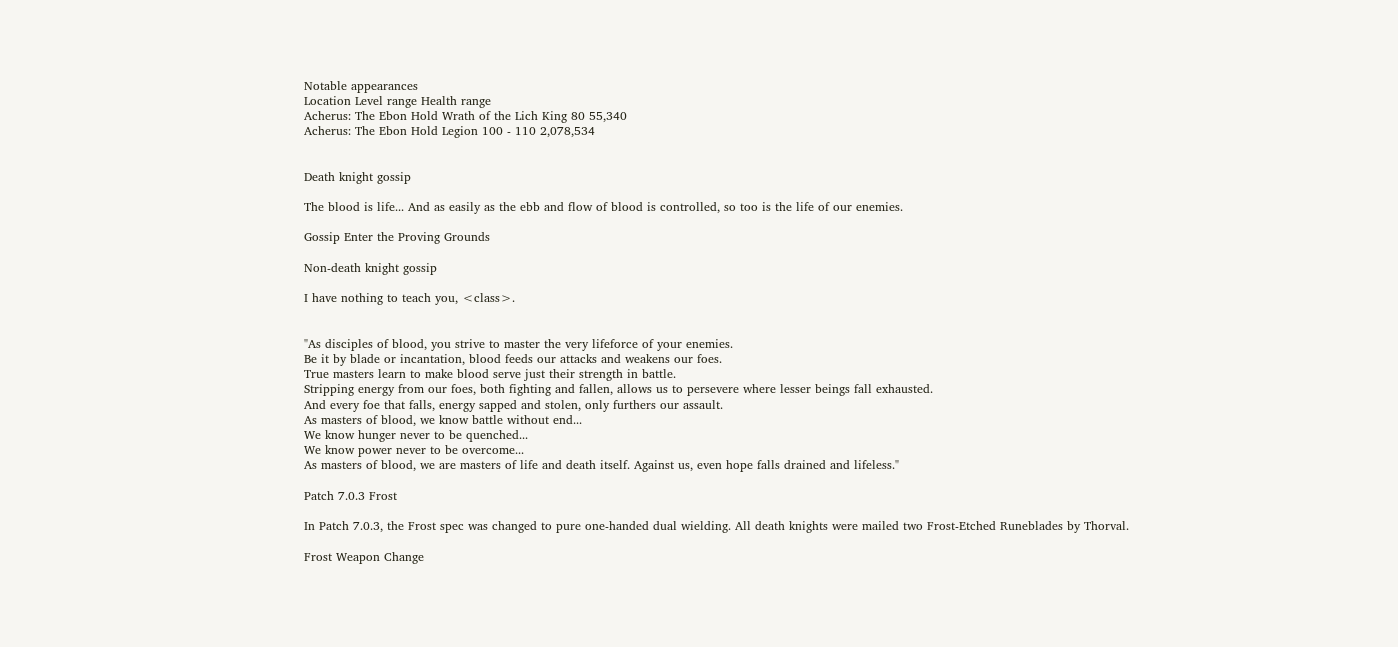Notable appearances
Location Level range Health range
Acherus: The Ebon Hold Wrath of the Lich King 80 55,340
Acherus: The Ebon Hold Legion 100 - 110 2,078,534


Death knight gossip

The blood is life... And as easily as the ebb and flow of blood is controlled, so too is the life of our enemies.

Gossip Enter the Proving Grounds

Non-death knight gossip

I have nothing to teach you, <class>.


"As disciples of blood, you strive to master the very lifeforce of your enemies.
Be it by blade or incantation, blood feeds our attacks and weakens our foes.
True masters learn to make blood serve just their strength in battle.
Stripping energy from our foes, both fighting and fallen, allows us to persevere where lesser beings fall exhausted.
And every foe that falls, energy sapped and stolen, only furthers our assault.
As masters of blood, we know battle without end...
We know hunger never to be quenched...
We know power never to be overcome...
As masters of blood, we are masters of life and death itself. Against us, even hope falls drained and lifeless."

Patch 7.0.3 Frost

In Patch 7.0.3, the Frost spec was changed to pure one-handed dual wielding. All death knights were mailed two Frost-Etched Runeblades by Thorval.

Frost Weapon Change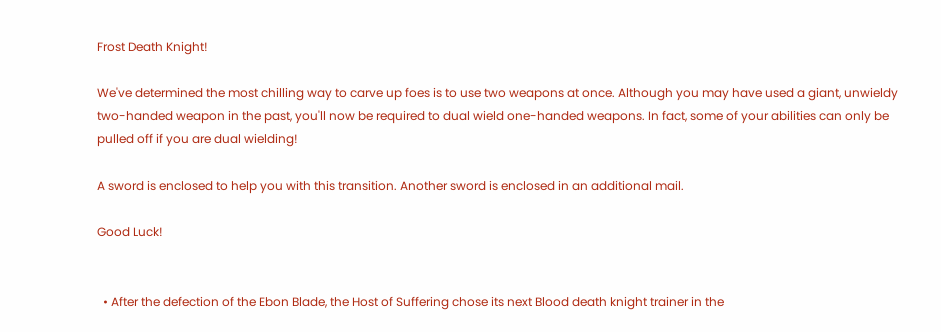Frost Death Knight!

We've determined the most chilling way to carve up foes is to use two weapons at once. Although you may have used a giant, unwieldy two-handed weapon in the past, you'll now be required to dual wield one-handed weapons. In fact, some of your abilities can only be pulled off if you are dual wielding!

A sword is enclosed to help you with this transition. Another sword is enclosed in an additional mail.

Good Luck!


  • After the defection of the Ebon Blade, the Host of Suffering chose its next Blood death knight trainer in the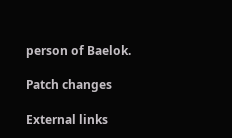person of Baelok.

Patch changes

External links